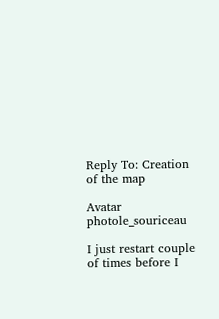Reply To: Creation of the map

Avatar photole_souriceau

I just restart couple of times before I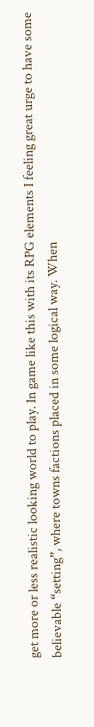get more or less realistic looking world to play. In game like this with its RPG elements I feeling great urge to have some believable “setting”, where towns factions placed in some logical way. When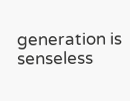generation is senseless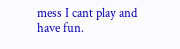mess I cant play and have fun.